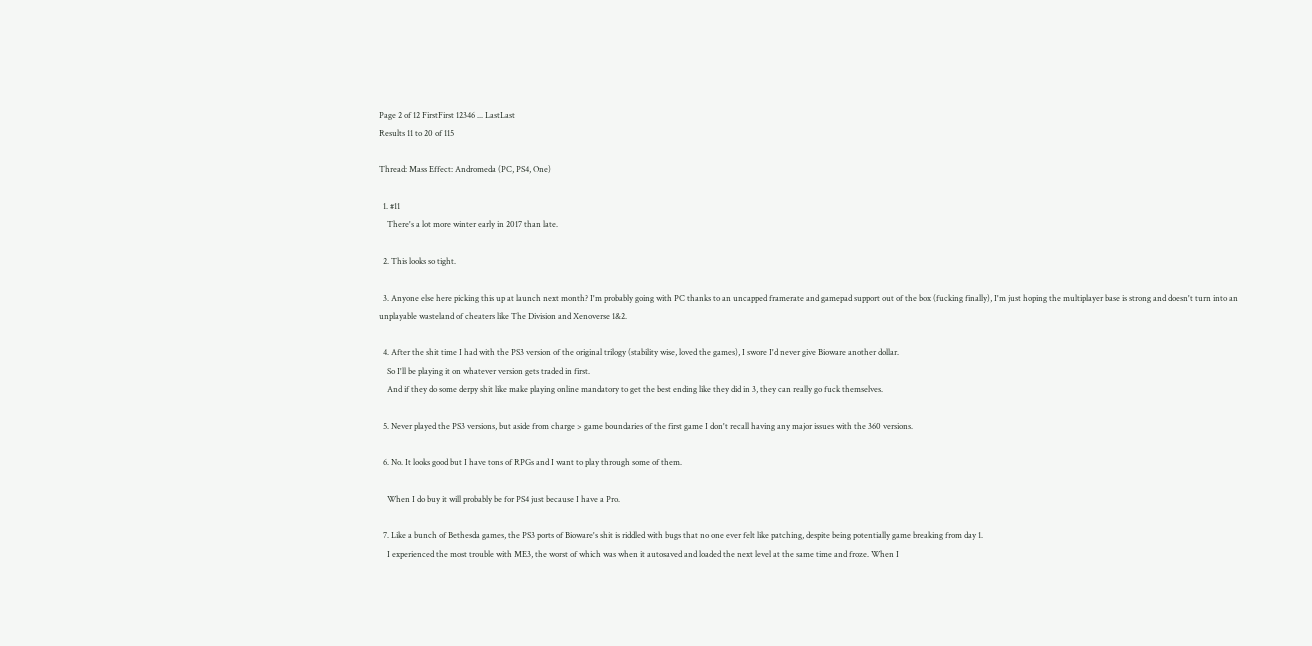Page 2 of 12 FirstFirst 12346 ... LastLast
Results 11 to 20 of 115

Thread: Mass Effect: Andromeda (PC, PS4, One)

  1. #11
    There's a lot more winter early in 2017 than late.

  2. This looks so tight.

  3. Anyone else here picking this up at launch next month? I'm probably going with PC thanks to an uncapped framerate and gamepad support out of the box (fucking finally), I'm just hoping the multiplayer base is strong and doesn't turn into an unplayable wasteland of cheaters like The Division and Xenoverse 1&2.

  4. After the shit time I had with the PS3 version of the original trilogy (stability wise, loved the games), I swore I'd never give Bioware another dollar.
    So I'll be playing it on whatever version gets traded in first.
    And if they do some derpy shit like make playing online mandatory to get the best ending like they did in 3, they can really go fuck themselves.

  5. Never played the PS3 versions, but aside from charge > game boundaries of the first game I don't recall having any major issues with the 360 versions.

  6. No. It looks good but I have tons of RPGs and I want to play through some of them.

    When I do buy it will probably be for PS4 just because I have a Pro.

  7. Like a bunch of Bethesda games, the PS3 ports of Bioware's shit is riddled with bugs that no one ever felt like patching, despite being potentially game breaking from day 1.
    I experienced the most trouble with ME3, the worst of which was when it autosaved and loaded the next level at the same time and froze. When I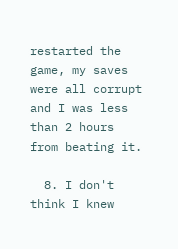restarted the game, my saves were all corrupt and I was less than 2 hours from beating it.

  8. I don't think I knew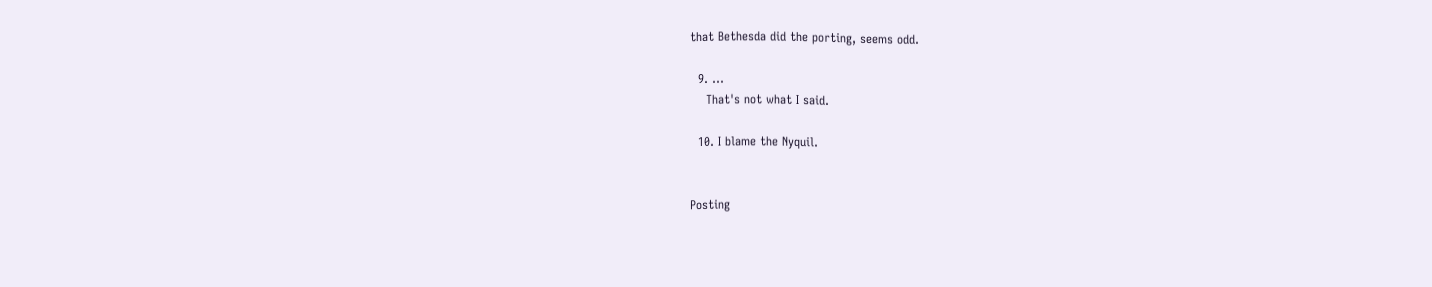that Bethesda did the porting, seems odd.

  9. ...
    That's not what I said.

  10. I blame the Nyquil.


Posting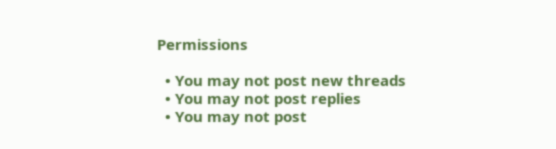Permissions

  • You may not post new threads
  • You may not post replies
  • You may not post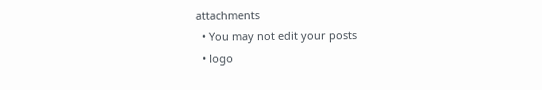attachments
  • You may not edit your posts
  • logo